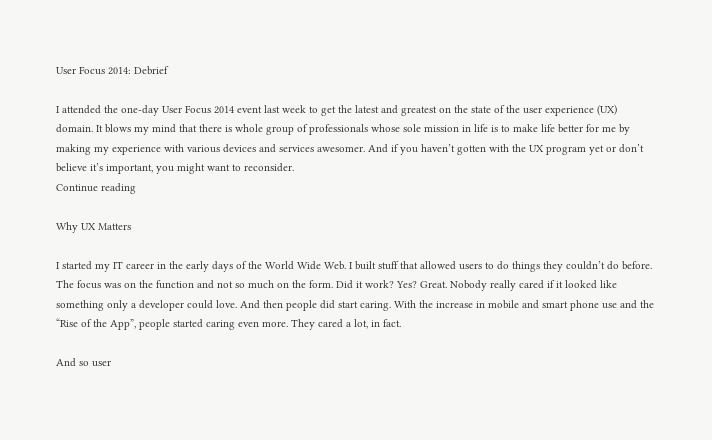User Focus 2014: Debrief

I attended the one-day User Focus 2014 event last week to get the latest and greatest on the state of the user experience (UX) domain. It blows my mind that there is whole group of professionals whose sole mission in life is to make life better for me by making my experience with various devices and services awesomer. And if you haven’t gotten with the UX program yet or don’t believe it’s important, you might want to reconsider.
Continue reading

Why UX Matters

I started my IT career in the early days of the World Wide Web. I built stuff that allowed users to do things they couldn’t do before. The focus was on the function and not so much on the form. Did it work? Yes? Great. Nobody really cared if it looked like something only a developer could love. And then people did start caring. With the increase in mobile and smart phone use and the “Rise of the App”, people started caring even more. They cared a lot, in fact.

And so user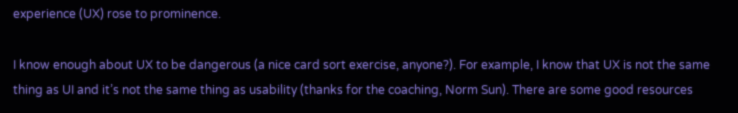experience (UX) rose to prominence.

I know enough about UX to be dangerous (a nice card sort exercise, anyone?). For example, I know that UX is not the same thing as UI and it’s not the same thing as usability (thanks for the coaching, Norm Sun). There are some good resources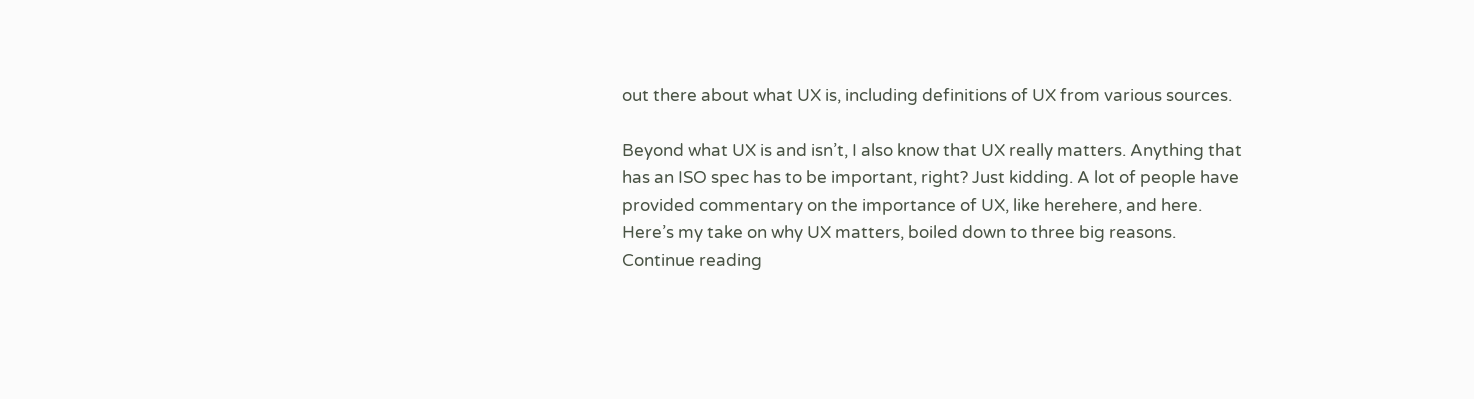out there about what UX is, including definitions of UX from various sources.

Beyond what UX is and isn’t, I also know that UX really matters. Anything that has an ISO spec has to be important, right? Just kidding. A lot of people have provided commentary on the importance of UX, like herehere, and here. Here’s my take on why UX matters, boiled down to three big reasons.
Continue reading